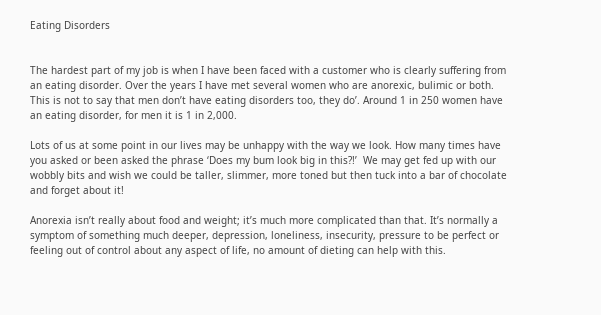Eating Disorders


The hardest part of my job is when I have been faced with a customer who is clearly suffering from an eating disorder. Over the years I have met several women who are anorexic, bulimic or both. This is not to say that men don’t have eating disorders too, they do’. Around 1 in 250 women have an eating disorder, for men it is 1 in 2,000.

Lots of us at some point in our lives may be unhappy with the way we look. How many times have you asked or been asked the phrase ‘Does my bum look big in this?!’  We may get fed up with our wobbly bits and wish we could be taller, slimmer, more toned but then tuck into a bar of chocolate and forget about it!

Anorexia isn’t really about food and weight; it’s much more complicated than that. It’s normally a symptom of something much deeper, depression, loneliness, insecurity, pressure to be perfect or feeling out of control about any aspect of life, no amount of dieting can help with this.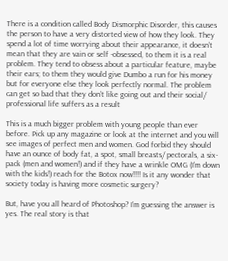There is a condition called Body Dismorphic Disorder, this causes the person to have a very distorted view of how they look. They spend a lot of time worrying about their appearance, it doesn’t mean that they are vain or self -obsessed, to them it is a real problem. They tend to obsess about a particular feature, maybe their ears; to them they would give Dumbo a run for his money but for everyone else they look perfectly normal. The problem can get so bad that they don’t like going out and their social/ professional life suffers as a result

This is a much bigger problem with young people than ever before. Pick up any magazine or look at the internet and you will see images of perfect men and women. God forbid they should have an ounce of body fat, a spot, small breasts/ pectorals, a six-pack (men and women!) and if they have a wrinkle OMG (I’m down with the kids!) reach for the Botox now!!!! Is it any wonder that society today is having more cosmetic surgery?

But, have you all heard of Photoshop? I’m guessing the answer is yes. The real story is that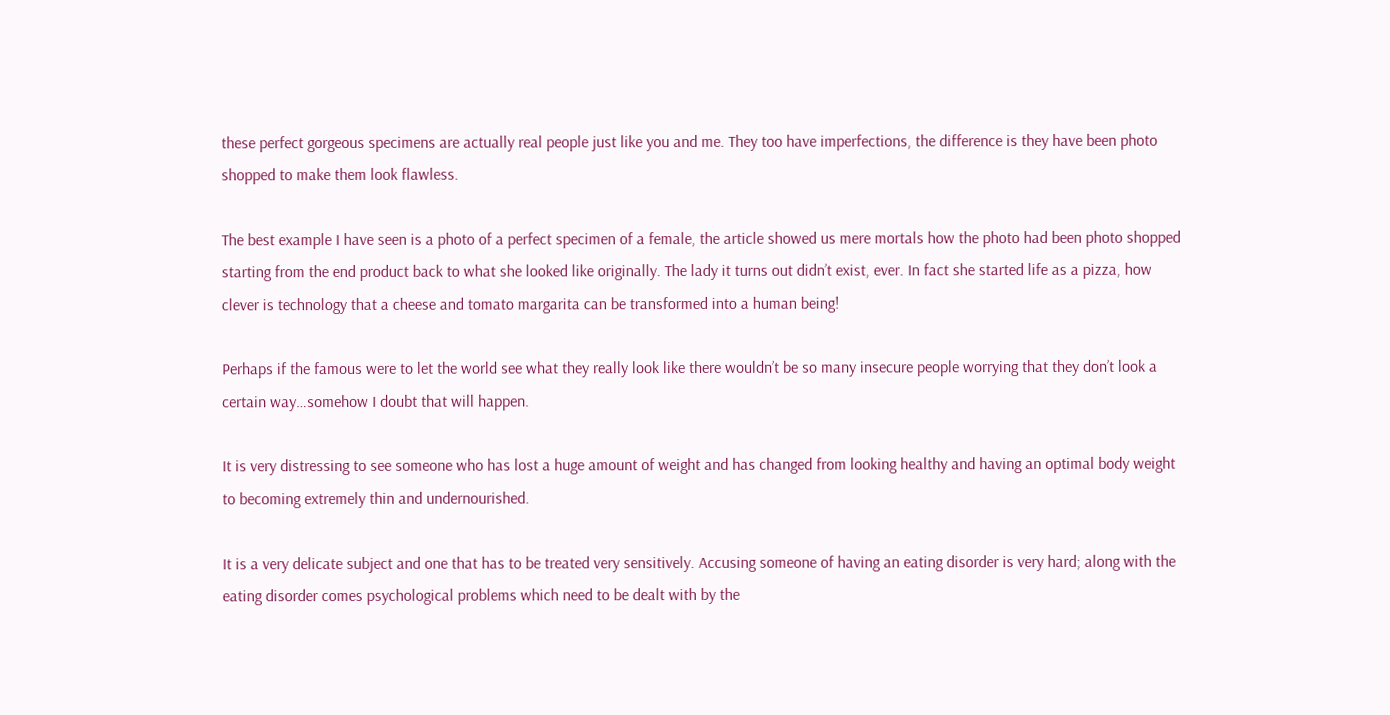these perfect gorgeous specimens are actually real people just like you and me. They too have imperfections, the difference is they have been photo shopped to make them look flawless.

The best example I have seen is a photo of a perfect specimen of a female, the article showed us mere mortals how the photo had been photo shopped starting from the end product back to what she looked like originally. The lady it turns out didn’t exist, ever. In fact she started life as a pizza, how clever is technology that a cheese and tomato margarita can be transformed into a human being!

Perhaps if the famous were to let the world see what they really look like there wouldn’t be so many insecure people worrying that they don’t look a certain way…somehow I doubt that will happen.

It is very distressing to see someone who has lost a huge amount of weight and has changed from looking healthy and having an optimal body weight to becoming extremely thin and undernourished.

It is a very delicate subject and one that has to be treated very sensitively. Accusing someone of having an eating disorder is very hard; along with the eating disorder comes psychological problems which need to be dealt with by the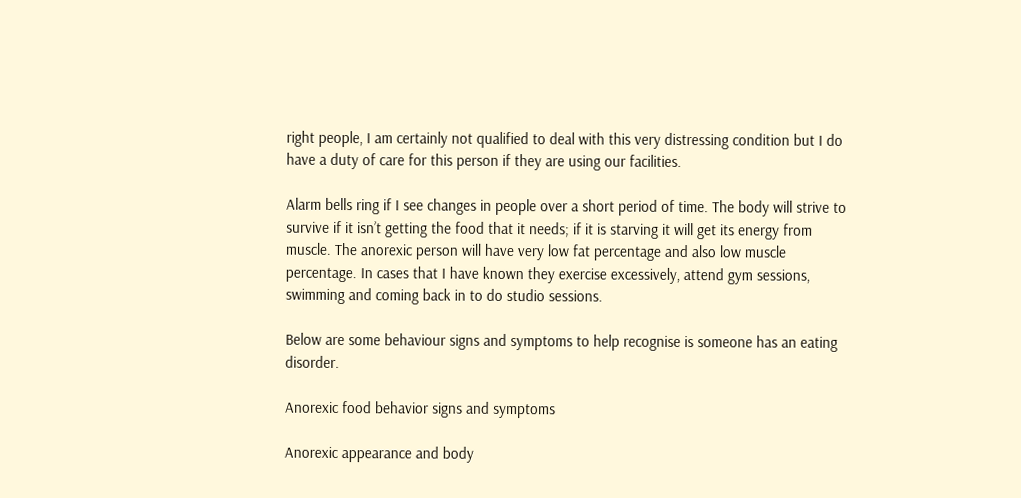right people, I am certainly not qualified to deal with this very distressing condition but I do have a duty of care for this person if they are using our facilities.

Alarm bells ring if I see changes in people over a short period of time. The body will strive to survive if it isn’t getting the food that it needs; if it is starving it will get its energy from muscle. The anorexic person will have very low fat percentage and also low muscle percentage. In cases that I have known they exercise excessively, attend gym sessions, swimming and coming back in to do studio sessions.

Below are some behaviour signs and symptoms to help recognise is someone has an eating disorder.

Anorexic food behavior signs and symptoms

Anorexic appearance and body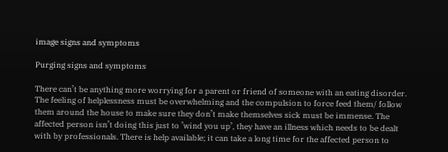image signs and symptoms

Purging signs and symptoms

There can’t be anything more worrying for a parent or friend of someone with an eating disorder. The feeling of helplessness must be overwhelming and the compulsion to force feed them/ follow them around the house to make sure they don’t make themselves sick must be immense. The affected person isn’t doing this just to ’wind you up’, they have an illness which needs to be dealt with by professionals. There is help available; it can take a long time for the affected person to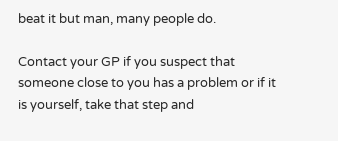beat it but man, many people do.

Contact your GP if you suspect that someone close to you has a problem or if it is yourself, take that step and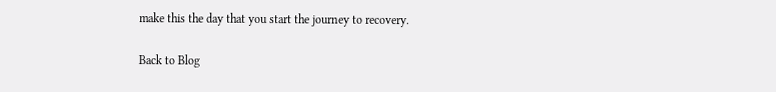make this the day that you start the journey to recovery.

Back to Blog